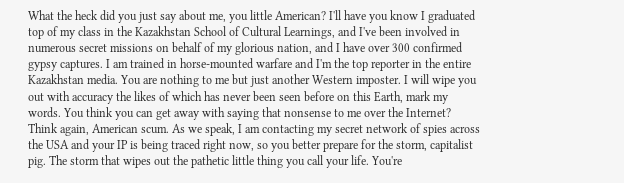What the heck did you just say about me, you little American? I'll have you know I graduated top of my class in the Kazakhstan School of Cultural Learnings, and I've been involved in numerous secret missions on behalf of my glorious nation, and I have over 300 confirmed gypsy captures. I am trained in horse-mounted warfare and I'm the top reporter in the entire Kazakhstan media. You are nothing to me but just another Western imposter. I will wipe you out with accuracy the likes of which has never been seen before on this Earth, mark my words. You think you can get away with saying that nonsense to me over the Internet? Think again, American scum. As we speak, I am contacting my secret network of spies across the USA and your IP is being traced right now, so you better prepare for the storm, capitalist pig. The storm that wipes out the pathetic little thing you call your life. You're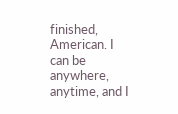finished, American. I can be anywhere, anytime, and I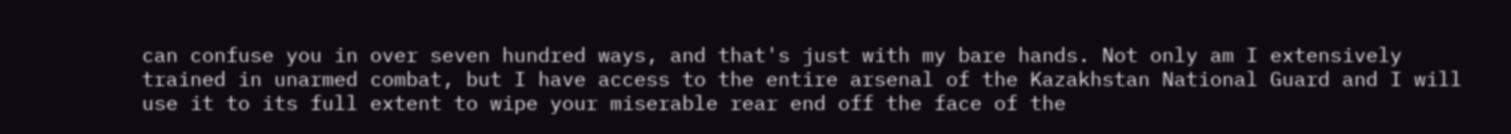can confuse you in over seven hundred ways, and that's just with my bare hands. Not only am I extensively trained in unarmed combat, but I have access to the entire arsenal of the Kazakhstan National Guard and I will use it to its full extent to wipe your miserable rear end off the face of the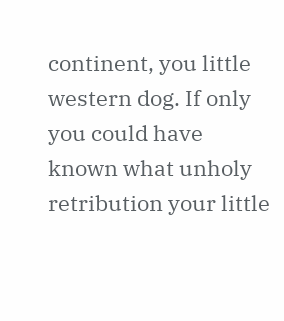continent, you little western dog. If only you could have known what unholy retribution your little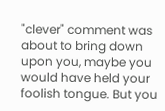"clever" comment was about to bring down upon you, maybe you would have held your foolish tongue. But you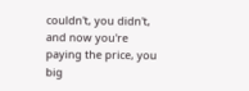couldn't, you didn't, and now you're paying the price, you big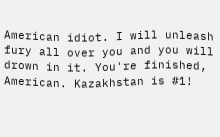American idiot. I will unleash fury all over you and you will drown in it. You're finished, American. Kazakhstan is #1!